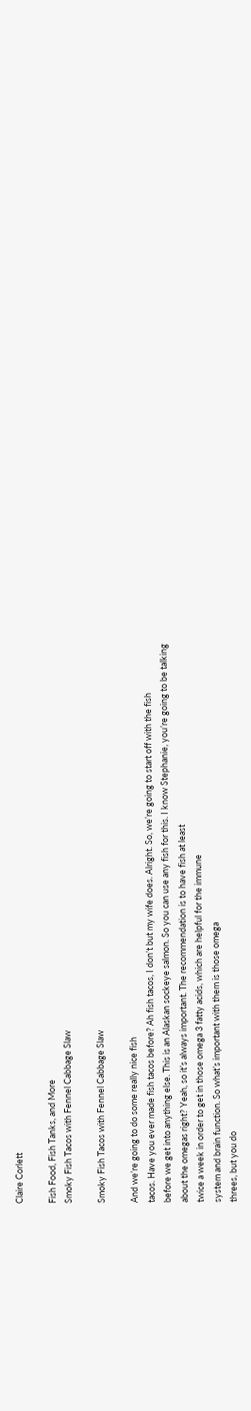Claire Corlett

Fish Food, Fish Tanks, and More
Smoky Fish Tacos with Fennel Cabbage Slaw

Smoky Fish Tacos with Fennel Cabbage Slaw

And we’re going to do some really nice fish
tacos. Have you ever made fish tacos before? Ah fish tacos, I don’t but my wife does. Alright. So, we’re going to start off with the fish
before we get into anything else. This is an Alaskan sockeye salmon. So you can use any fish for this. I know Stephanie, you’re going to be talking
about the omegas right? Yeah, so it’s always important. The recommendation is to have fish at least
twice a week in order to get in those omega 3 fatty acids, which are helpful for the immune
system and brain function. So what’s important with them is those omega
threes, but you do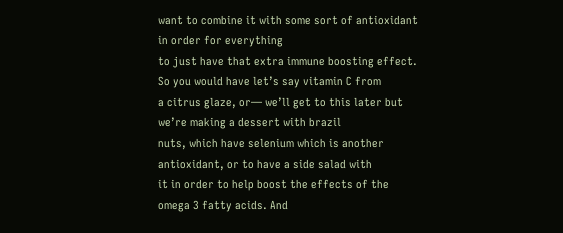want to combine it with some sort of antioxidant in order for everything
to just have that extra immune boosting effect. So you would have let’s say vitamin C from
a citrus glaze, or— we’ll get to this later but we’re making a dessert with brazil
nuts, which have selenium which is another antioxidant, or to have a side salad with
it in order to help boost the effects of the omega 3 fatty acids. And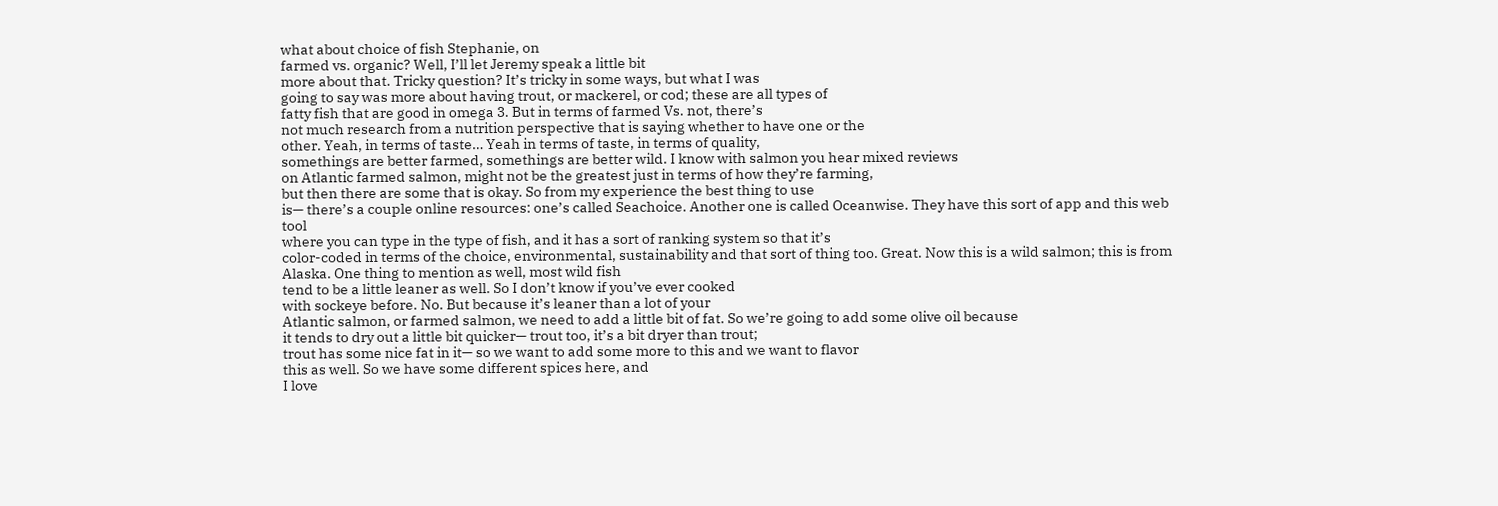what about choice of fish Stephanie, on
farmed vs. organic? Well, I’ll let Jeremy speak a little bit
more about that. Tricky question? It’s tricky in some ways, but what I was
going to say was more about having trout, or mackerel, or cod; these are all types of
fatty fish that are good in omega 3. But in terms of farmed Vs. not, there’s
not much research from a nutrition perspective that is saying whether to have one or the
other. Yeah, in terms of taste… Yeah in terms of taste, in terms of quality,
somethings are better farmed, somethings are better wild. I know with salmon you hear mixed reviews
on Atlantic farmed salmon, might not be the greatest just in terms of how they’re farming,
but then there are some that is okay. So from my experience the best thing to use
is— there’s a couple online resources: one’s called Seachoice. Another one is called Oceanwise. They have this sort of app and this web tool
where you can type in the type of fish, and it has a sort of ranking system so that it’s
color-coded in terms of the choice, environmental, sustainability and that sort of thing too. Great. Now this is a wild salmon; this is from Alaska. One thing to mention as well, most wild fish
tend to be a little leaner as well. So I don’t know if you’ve ever cooked
with sockeye before. No. But because it’s leaner than a lot of your
Atlantic salmon, or farmed salmon, we need to add a little bit of fat. So we’re going to add some olive oil because
it tends to dry out a little bit quicker— trout too, it’s a bit dryer than trout;
trout has some nice fat in it— so we want to add some more to this and we want to flavor
this as well. So we have some different spices here, and
I love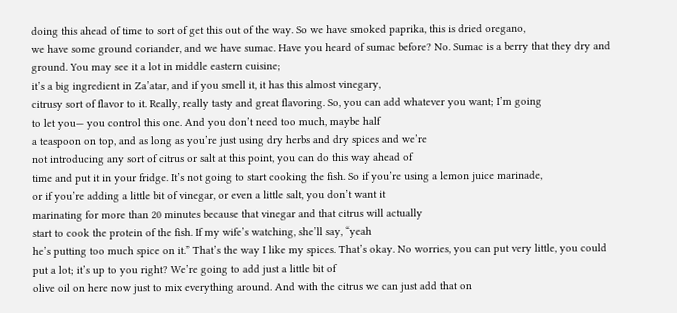doing this ahead of time to sort of get this out of the way. So we have smoked paprika, this is dried oregano,
we have some ground coriander, and we have sumac. Have you heard of sumac before? No. Sumac is a berry that they dry and ground. You may see it a lot in middle eastern cuisine;
it’s a big ingredient in Za’atar, and if you smell it, it has this almost vinegary,
citrusy sort of flavor to it. Really, really tasty and great flavoring. So, you can add whatever you want; I’m going
to let you— you control this one. And you don’t need too much, maybe half
a teaspoon on top, and as long as you’re just using dry herbs and dry spices and we’re
not introducing any sort of citrus or salt at this point, you can do this way ahead of
time and put it in your fridge. It’s not going to start cooking the fish. So if you’re using a lemon juice marinade,
or if you’re adding a little bit of vinegar, or even a little salt, you don’t want it
marinating for more than 20 minutes because that vinegar and that citrus will actually
start to cook the protein of the fish. If my wife’s watching, she’ll say, “yeah
he’s putting too much spice on it.” That’s the way I like my spices. That’s okay. No worries, you can put very little, you could
put a lot; it’s up to you right? We’re going to add just a little bit of
olive oil on here now just to mix everything around. And with the citrus we can just add that on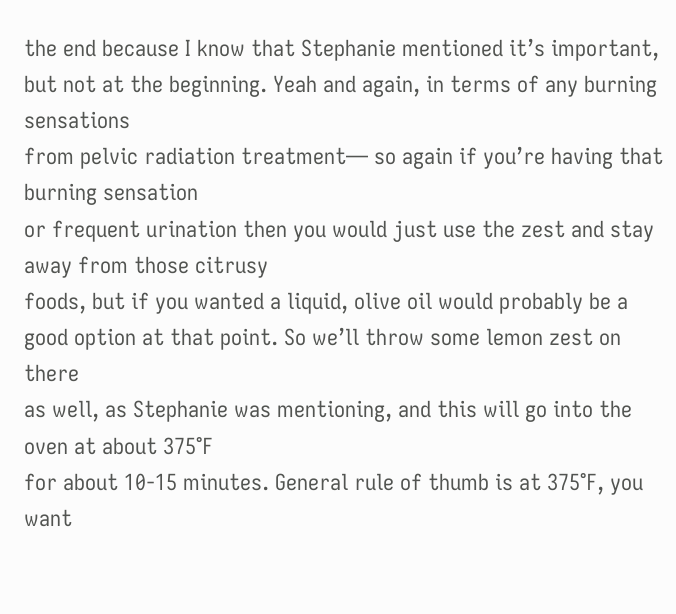the end because I know that Stephanie mentioned it’s important, but not at the beginning. Yeah and again, in terms of any burning sensations
from pelvic radiation treatment— so again if you’re having that burning sensation
or frequent urination then you would just use the zest and stay away from those citrusy
foods, but if you wanted a liquid, olive oil would probably be a good option at that point. So we’ll throw some lemon zest on there
as well, as Stephanie was mentioning, and this will go into the oven at about 375°F
for about 10-15 minutes. General rule of thumb is at 375°F, you want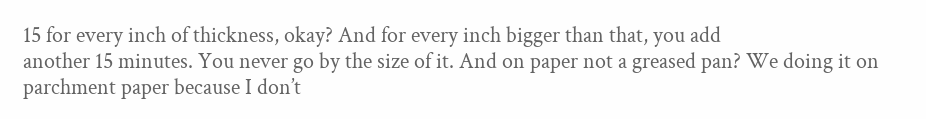15 for every inch of thickness, okay? And for every inch bigger than that, you add
another 15 minutes. You never go by the size of it. And on paper not a greased pan? We doing it on parchment paper because I don’t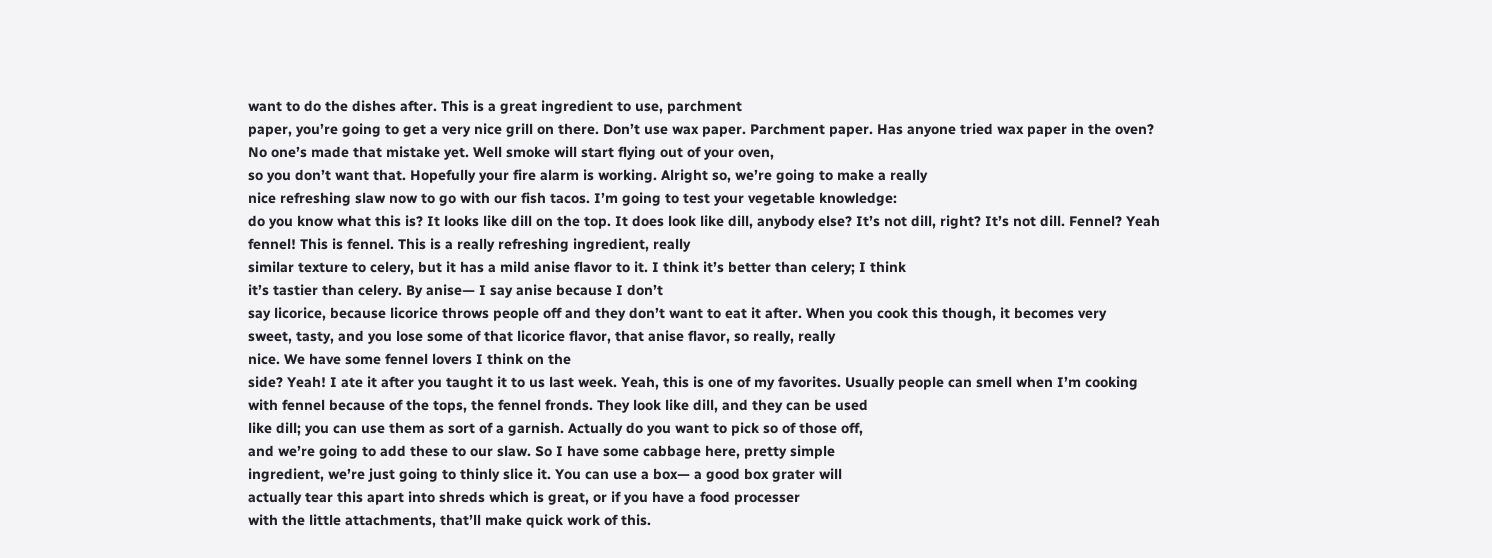want to do the dishes after. This is a great ingredient to use, parchment
paper, you’re going to get a very nice grill on there. Don’t use wax paper. Parchment paper. Has anyone tried wax paper in the oven? No one’s made that mistake yet. Well smoke will start flying out of your oven,
so you don’t want that. Hopefully your fire alarm is working. Alright so, we’re going to make a really
nice refreshing slaw now to go with our fish tacos. I’m going to test your vegetable knowledge:
do you know what this is? It looks like dill on the top. It does look like dill, anybody else? It’s not dill, right? It’s not dill. Fennel? Yeah fennel! This is fennel. This is a really refreshing ingredient, really
similar texture to celery, but it has a mild anise flavor to it. I think it’s better than celery; I think
it’s tastier than celery. By anise— I say anise because I don’t
say licorice, because licorice throws people off and they don’t want to eat it after. When you cook this though, it becomes very
sweet, tasty, and you lose some of that licorice flavor, that anise flavor, so really, really
nice. We have some fennel lovers I think on the
side? Yeah! I ate it after you taught it to us last week. Yeah, this is one of my favorites. Usually people can smell when I’m cooking
with fennel because of the tops, the fennel fronds. They look like dill, and they can be used
like dill; you can use them as sort of a garnish. Actually do you want to pick so of those off,
and we’re going to add these to our slaw. So I have some cabbage here, pretty simple
ingredient, we’re just going to thinly slice it. You can use a box— a good box grater will
actually tear this apart into shreds which is great, or if you have a food processer
with the little attachments, that’ll make quick work of this.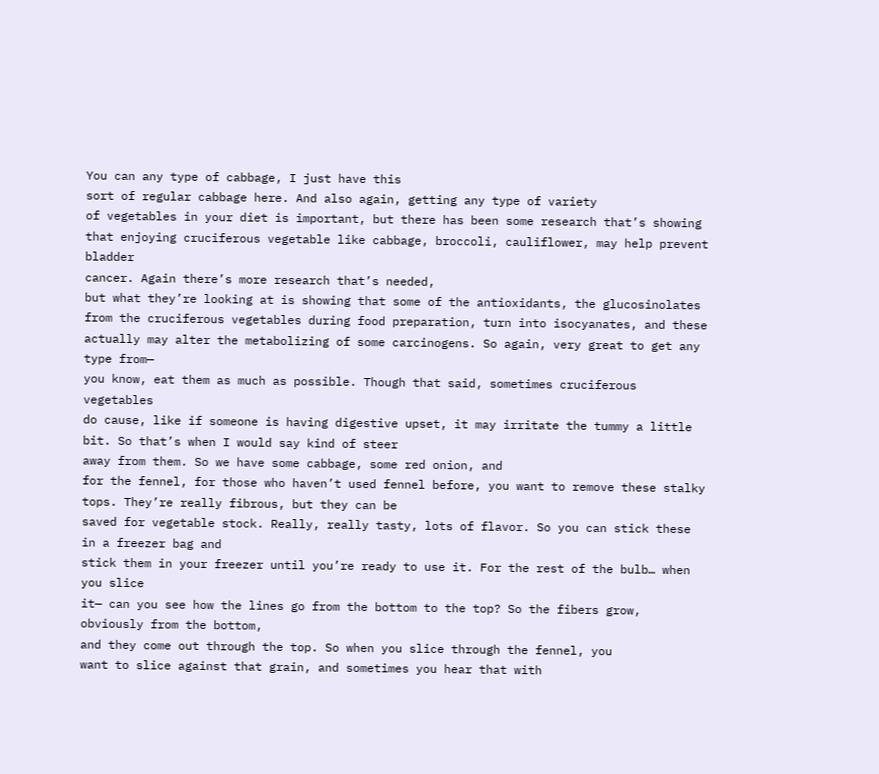You can any type of cabbage, I just have this
sort of regular cabbage here. And also again, getting any type of variety
of vegetables in your diet is important, but there has been some research that’s showing
that enjoying cruciferous vegetable like cabbage, broccoli, cauliflower, may help prevent bladder
cancer. Again there’s more research that’s needed,
but what they’re looking at is showing that some of the antioxidants, the glucosinolates
from the cruciferous vegetables during food preparation, turn into isocyanates, and these
actually may alter the metabolizing of some carcinogens. So again, very great to get any type from—
you know, eat them as much as possible. Though that said, sometimes cruciferous vegetables
do cause, like if someone is having digestive upset, it may irritate the tummy a little
bit. So that’s when I would say kind of steer
away from them. So we have some cabbage, some red onion, and
for the fennel, for those who haven’t used fennel before, you want to remove these stalky
tops. They’re really fibrous, but they can be
saved for vegetable stock. Really, really tasty, lots of flavor. So you can stick these in a freezer bag and
stick them in your freezer until you’re ready to use it. For the rest of the bulb… when you slice
it— can you see how the lines go from the bottom to the top? So the fibers grow, obviously from the bottom,
and they come out through the top. So when you slice through the fennel, you
want to slice against that grain, and sometimes you hear that with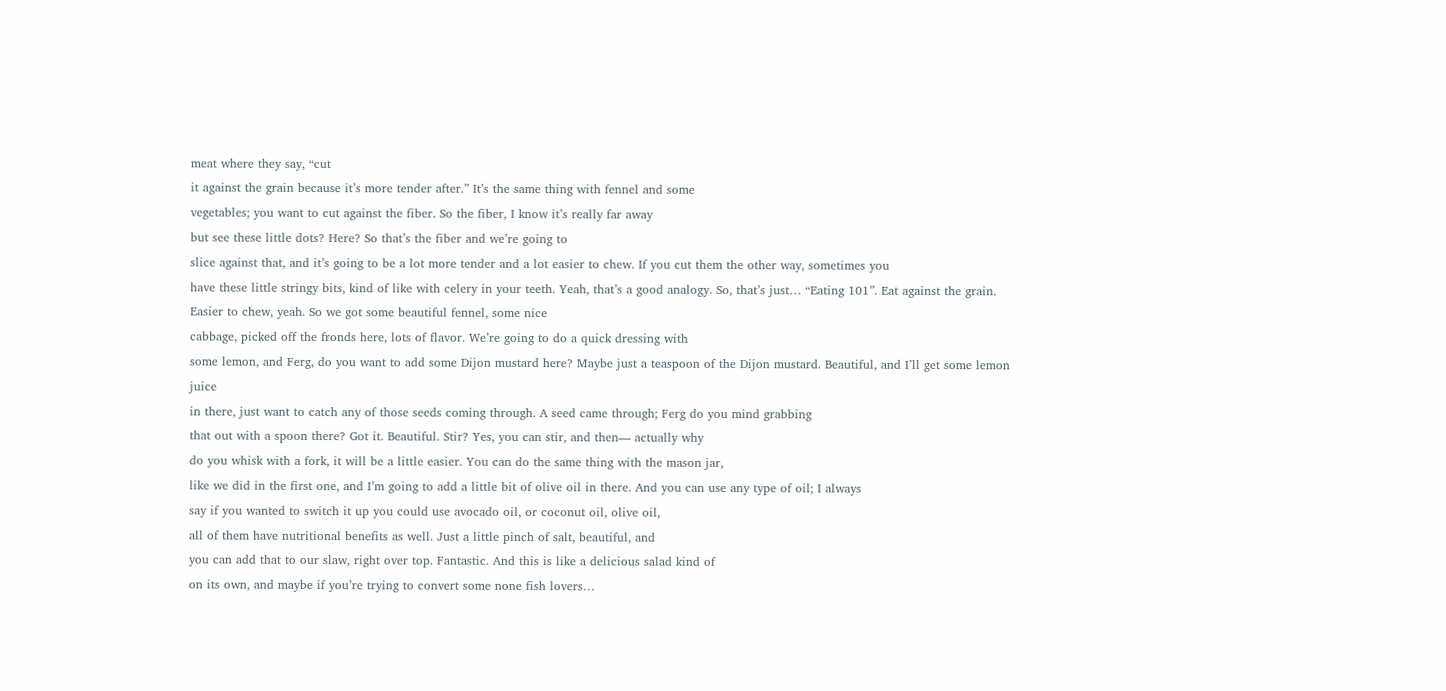meat where they say, “cut
it against the grain because it’s more tender after.” It’s the same thing with fennel and some
vegetables; you want to cut against the fiber. So the fiber, I know it’s really far away
but see these little dots? Here? So that’s the fiber and we’re going to
slice against that, and it’s going to be a lot more tender and a lot easier to chew. If you cut them the other way, sometimes you
have these little stringy bits, kind of like with celery in your teeth. Yeah, that’s a good analogy. So, that’s just… “Eating 101”. Eat against the grain. Easier to chew, yeah. So we got some beautiful fennel, some nice
cabbage, picked off the fronds here, lots of flavor. We’re going to do a quick dressing with
some lemon, and Ferg, do you want to add some Dijon mustard here? Maybe just a teaspoon of the Dijon mustard. Beautiful, and I’ll get some lemon juice
in there, just want to catch any of those seeds coming through. A seed came through; Ferg do you mind grabbing
that out with a spoon there? Got it. Beautiful. Stir? Yes, you can stir, and then— actually why
do you whisk with a fork, it will be a little easier. You can do the same thing with the mason jar,
like we did in the first one, and I’m going to add a little bit of olive oil in there. And you can use any type of oil; I always
say if you wanted to switch it up you could use avocado oil, or coconut oil, olive oil,
all of them have nutritional benefits as well. Just a little pinch of salt, beautiful, and
you can add that to our slaw, right over top. Fantastic. And this is like a delicious salad kind of
on its own, and maybe if you’re trying to convert some none fish lovers…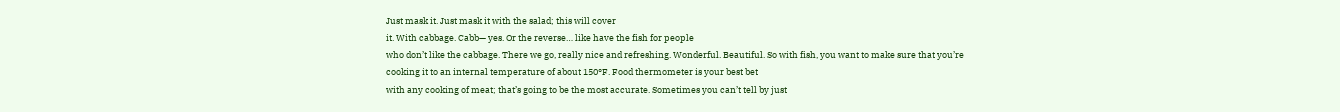Just mask it. Just mask it with the salad; this will cover
it. With cabbage. Cabb— yes. Or the reverse… like have the fish for people
who don’t like the cabbage. There we go, really nice and refreshing. Wonderful. Beautiful. So with fish, you want to make sure that you’re
cooking it to an internal temperature of about 150°F. Food thermometer is your best bet
with any cooking of meat; that’s going to be the most accurate. Sometimes you can’t tell by just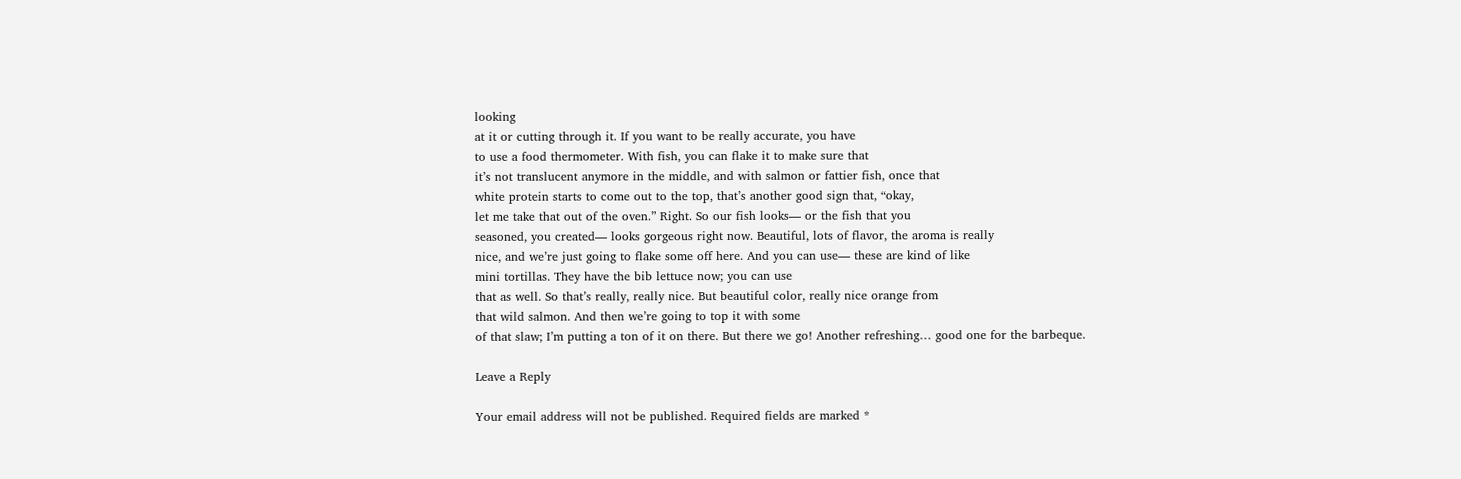looking
at it or cutting through it. If you want to be really accurate, you have
to use a food thermometer. With fish, you can flake it to make sure that
it’s not translucent anymore in the middle, and with salmon or fattier fish, once that
white protein starts to come out to the top, that’s another good sign that, “okay,
let me take that out of the oven.” Right. So our fish looks— or the fish that you
seasoned, you created— looks gorgeous right now. Beautiful, lots of flavor, the aroma is really
nice, and we’re just going to flake some off here. And you can use— these are kind of like
mini tortillas. They have the bib lettuce now; you can use
that as well. So that’s really, really nice. But beautiful color, really nice orange from
that wild salmon. And then we’re going to top it with some
of that slaw; I’m putting a ton of it on there. But there we go! Another refreshing… good one for the barbeque.

Leave a Reply

Your email address will not be published. Required fields are marked *